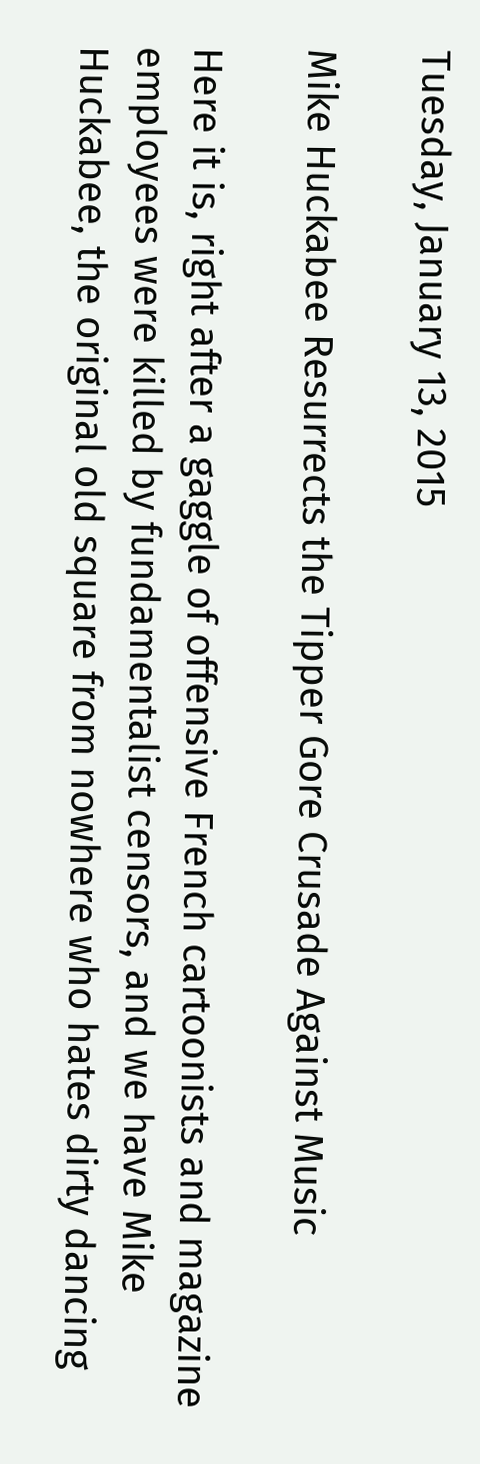Tuesday, January 13, 2015

Mike Huckabee Resurrects the Tipper Gore Crusade Against Music

Here it is, right after a gaggle of offensive French cartoonists and magazine employees were killed by fundamentalist censors, and we have Mike Huckabee, the original old square from nowhere who hates dirty dancing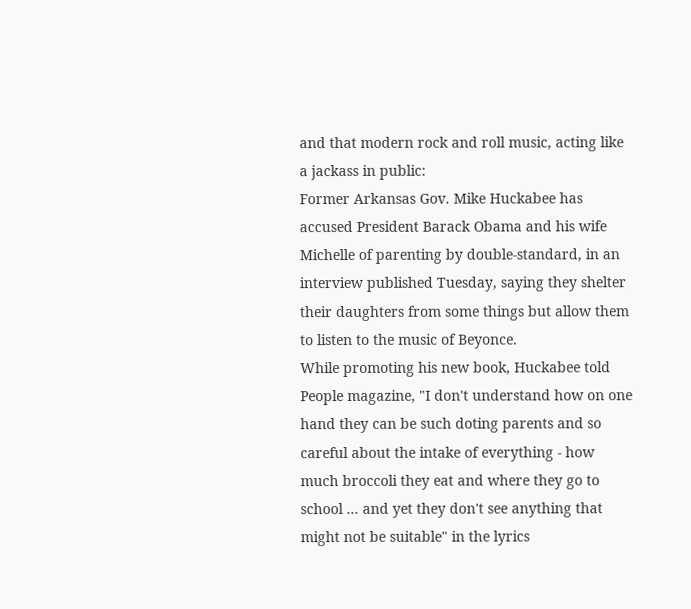and that modern rock and roll music, acting like a jackass in public:
Former Arkansas Gov. Mike Huckabee has accused President Barack Obama and his wife Michelle of parenting by double-standard, in an interview published Tuesday, saying they shelter their daughters from some things but allow them to listen to the music of Beyonce.
While promoting his new book, Huckabee told People magazine, "I don't understand how on one hand they can be such doting parents and so careful about the intake of everything - how much broccoli they eat and where they go to school ... and yet they don't see anything that might not be suitable" in the lyrics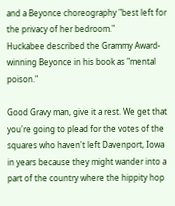and a Beyonce choreography "best left for the privacy of her bedroom."
Huckabee described the Grammy Award-winning Beyonce in his book as "mental poison."

Good Gravy man, give it a rest. We get that you're going to plead for the votes of the squares who haven't left Davenport, Iowa in years because they might wander into a part of the country where the hippity hop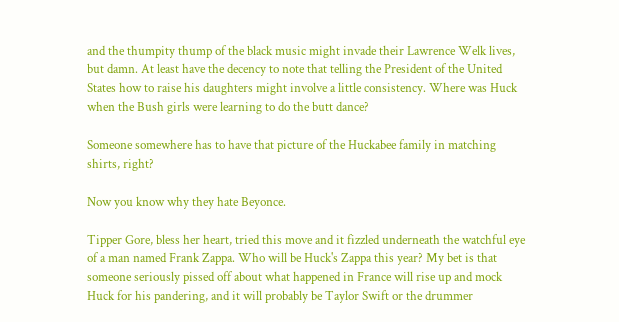and the thumpity thump of the black music might invade their Lawrence Welk lives, but damn. At least have the decency to note that telling the President of the United States how to raise his daughters might involve a little consistency. Where was Huck when the Bush girls were learning to do the butt dance?

Someone somewhere has to have that picture of the Huckabee family in matching shirts, right?

Now you know why they hate Beyonce.

Tipper Gore, bless her heart, tried this move and it fizzled underneath the watchful eye of a man named Frank Zappa. Who will be Huck's Zappa this year? My bet is that someone seriously pissed off about what happened in France will rise up and mock Huck for his pandering, and it will probably be Taylor Swift or the drummer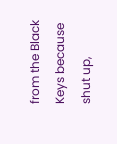from the Black Keys because shut up,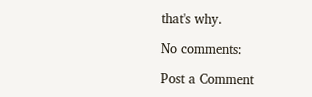that's why.

No comments:

Post a Comment